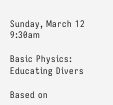Sunday, March 12 9:30am

Basic Physics: Educating Divers

Based on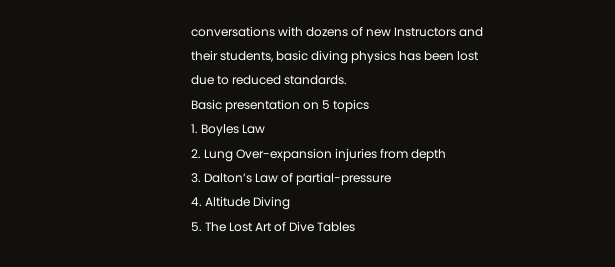conversations with dozens of new Instructors and their students, basic diving physics has been lost due to reduced standards.
Basic presentation on 5 topics
1. Boyles Law
2. Lung Over-expansion injuries from depth
3. Dalton’s Law of partial-pressure
4. Altitude Diving
5. The Lost Art of Dive Tables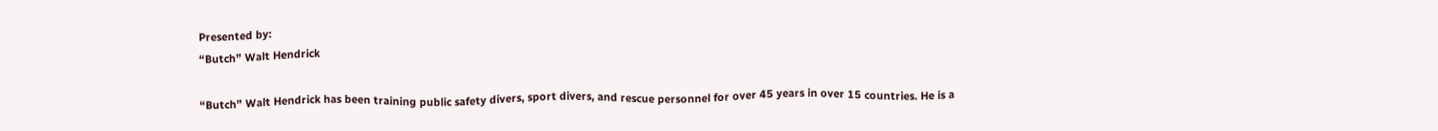Presented by:
“Butch” Walt Hendrick

“Butch” Walt Hendrick has been training public safety divers, sport divers, and rescue personnel for over 45 years in over 15 countries. He is a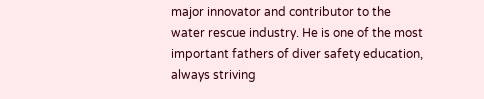major innovator and contributor to the water rescue industry. He is one of the most important fathers of diver safety education, always striving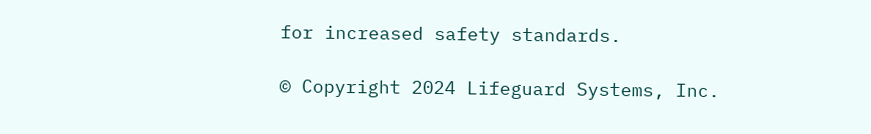for increased safety standards.

© Copyright 2024 Lifeguard Systems, Inc.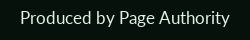Produced by Page Authority